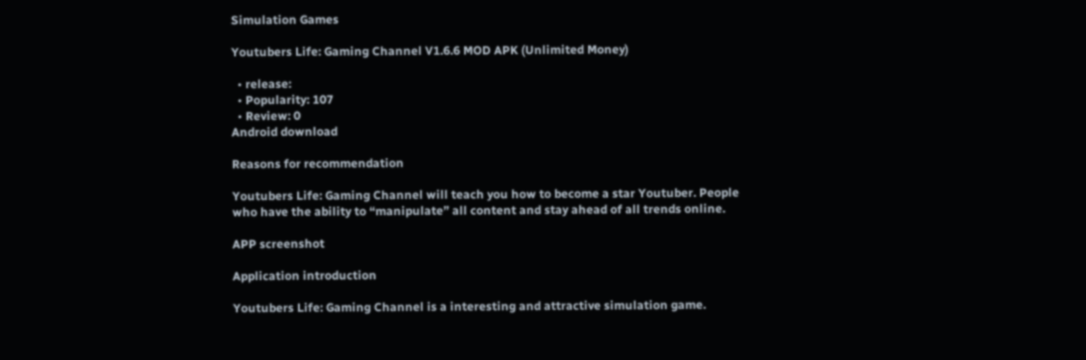Simulation Games

Youtubers Life: Gaming Channel V1.6.6 MOD APK (Unlimited Money)

  • release:
  • Popularity: 107
  • Review: 0
Android download

Reasons for recommendation

Youtubers Life: Gaming Channel will teach you how to become a star Youtuber. People who have the ability to “manipulate” all content and stay ahead of all trends online.

APP screenshot

Application introduction

Youtubers Life: Gaming Channel is a interesting and attractive simulation game.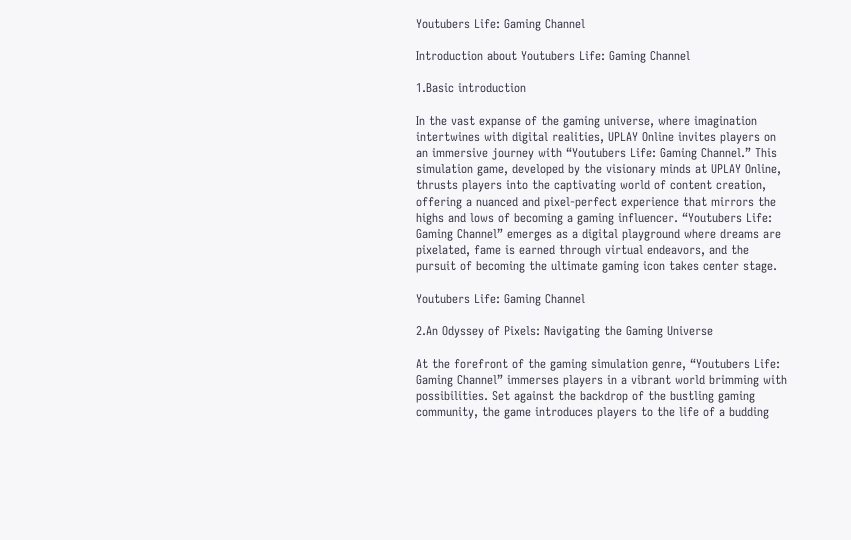Youtubers Life: Gaming Channel

Introduction about Youtubers Life: Gaming Channel

1.Basic introduction

In the vast expanse of the gaming universe, where imagination intertwines with digital realities, UPLAY Online invites players on an immersive journey with “Youtubers Life: Gaming Channel.” This simulation game, developed by the visionary minds at UPLAY Online, thrusts players into the captivating world of content creation, offering a nuanced and pixel-perfect experience that mirrors the highs and lows of becoming a gaming influencer. “Youtubers Life: Gaming Channel” emerges as a digital playground where dreams are pixelated, fame is earned through virtual endeavors, and the pursuit of becoming the ultimate gaming icon takes center stage.

Youtubers Life: Gaming Channel

2.An Odyssey of Pixels: Navigating the Gaming Universe

At the forefront of the gaming simulation genre, “Youtubers Life: Gaming Channel” immerses players in a vibrant world brimming with possibilities. Set against the backdrop of the bustling gaming community, the game introduces players to the life of a budding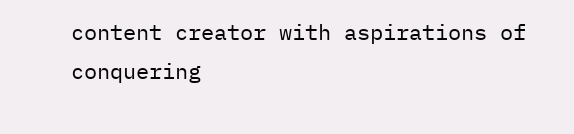content creator with aspirations of conquering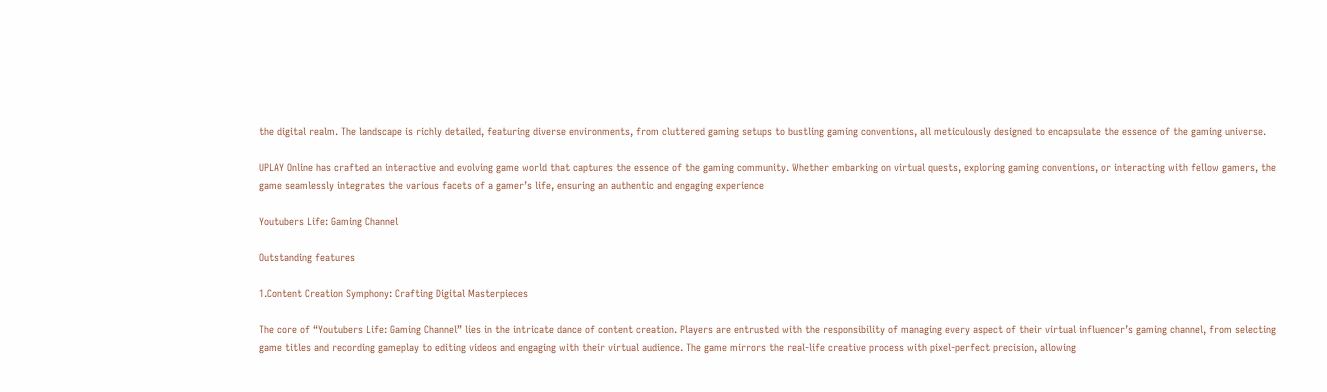the digital realm. The landscape is richly detailed, featuring diverse environments, from cluttered gaming setups to bustling gaming conventions, all meticulously designed to encapsulate the essence of the gaming universe.

UPLAY Online has crafted an interactive and evolving game world that captures the essence of the gaming community. Whether embarking on virtual quests, exploring gaming conventions, or interacting with fellow gamers, the game seamlessly integrates the various facets of a gamer’s life, ensuring an authentic and engaging experience

Youtubers Life: Gaming Channel

Outstanding features

1.Content Creation Symphony: Crafting Digital Masterpieces

The core of “Youtubers Life: Gaming Channel” lies in the intricate dance of content creation. Players are entrusted with the responsibility of managing every aspect of their virtual influencer’s gaming channel, from selecting game titles and recording gameplay to editing videos and engaging with their virtual audience. The game mirrors the real-life creative process with pixel-perfect precision, allowing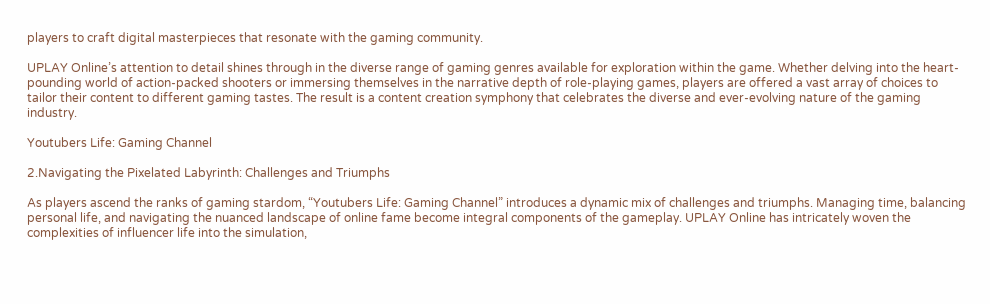players to craft digital masterpieces that resonate with the gaming community.

UPLAY Online’s attention to detail shines through in the diverse range of gaming genres available for exploration within the game. Whether delving into the heart-pounding world of action-packed shooters or immersing themselves in the narrative depth of role-playing games, players are offered a vast array of choices to tailor their content to different gaming tastes. The result is a content creation symphony that celebrates the diverse and ever-evolving nature of the gaming industry.

Youtubers Life: Gaming Channel

2.Navigating the Pixelated Labyrinth: Challenges and Triumphs

As players ascend the ranks of gaming stardom, “Youtubers Life: Gaming Channel” introduces a dynamic mix of challenges and triumphs. Managing time, balancing personal life, and navigating the nuanced landscape of online fame become integral components of the gameplay. UPLAY Online has intricately woven the complexities of influencer life into the simulation,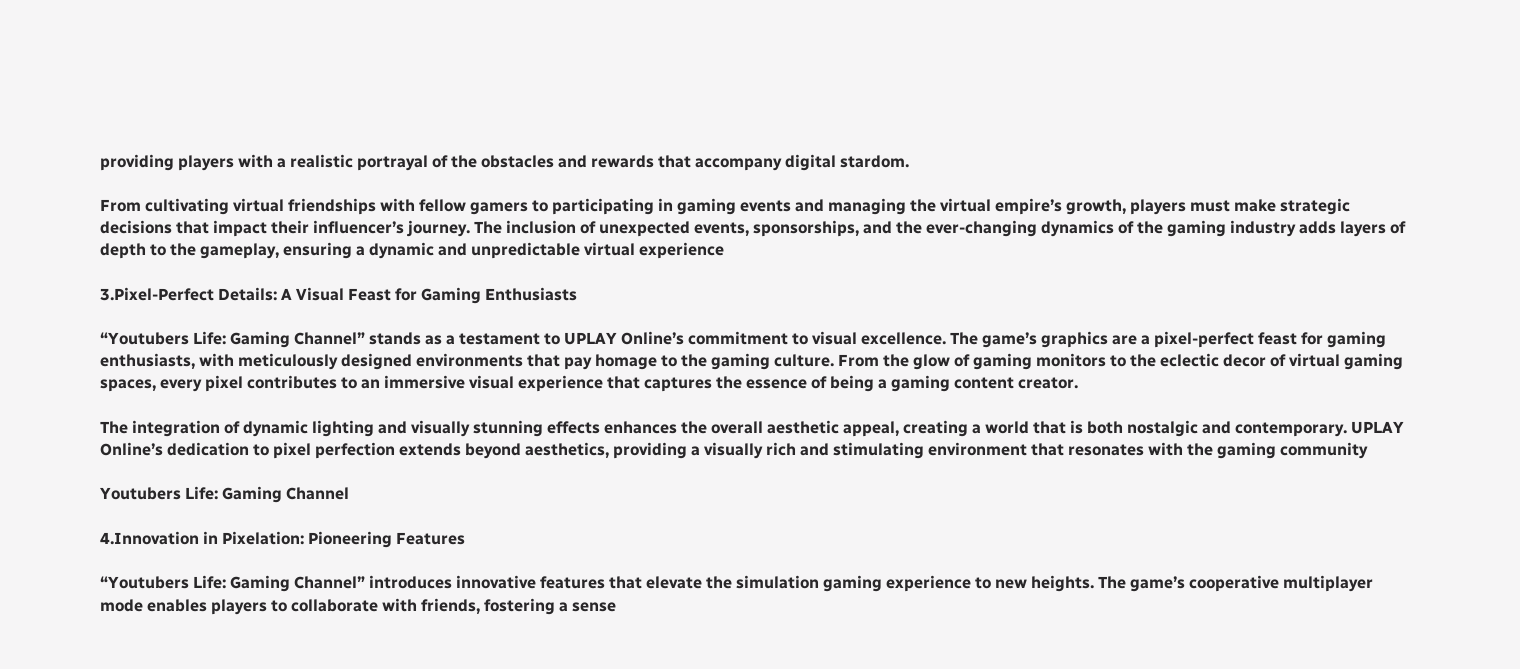providing players with a realistic portrayal of the obstacles and rewards that accompany digital stardom.

From cultivating virtual friendships with fellow gamers to participating in gaming events and managing the virtual empire’s growth, players must make strategic decisions that impact their influencer’s journey. The inclusion of unexpected events, sponsorships, and the ever-changing dynamics of the gaming industry adds layers of depth to the gameplay, ensuring a dynamic and unpredictable virtual experience

3.Pixel-Perfect Details: A Visual Feast for Gaming Enthusiasts

“Youtubers Life: Gaming Channel” stands as a testament to UPLAY Online’s commitment to visual excellence. The game’s graphics are a pixel-perfect feast for gaming enthusiasts, with meticulously designed environments that pay homage to the gaming culture. From the glow of gaming monitors to the eclectic decor of virtual gaming spaces, every pixel contributes to an immersive visual experience that captures the essence of being a gaming content creator.

The integration of dynamic lighting and visually stunning effects enhances the overall aesthetic appeal, creating a world that is both nostalgic and contemporary. UPLAY Online’s dedication to pixel perfection extends beyond aesthetics, providing a visually rich and stimulating environment that resonates with the gaming community

Youtubers Life: Gaming Channel

4.Innovation in Pixelation: Pioneering Features

“Youtubers Life: Gaming Channel” introduces innovative features that elevate the simulation gaming experience to new heights. The game’s cooperative multiplayer mode enables players to collaborate with friends, fostering a sense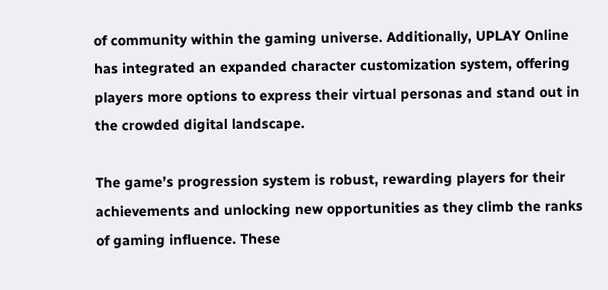of community within the gaming universe. Additionally, UPLAY Online has integrated an expanded character customization system, offering players more options to express their virtual personas and stand out in the crowded digital landscape.

The game’s progression system is robust, rewarding players for their achievements and unlocking new opportunities as they climb the ranks of gaming influence. These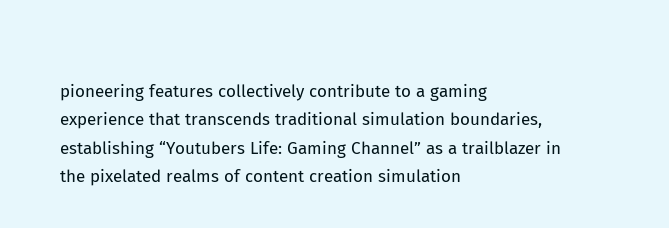pioneering features collectively contribute to a gaming experience that transcends traditional simulation boundaries, establishing “Youtubers Life: Gaming Channel” as a trailblazer in the pixelated realms of content creation simulation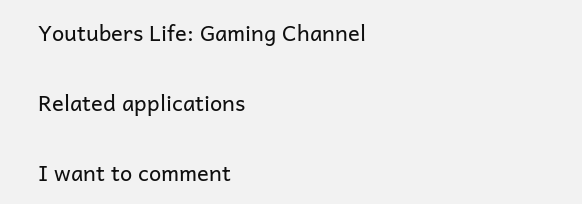Youtubers Life: Gaming Channel

Related applications

I want to comment